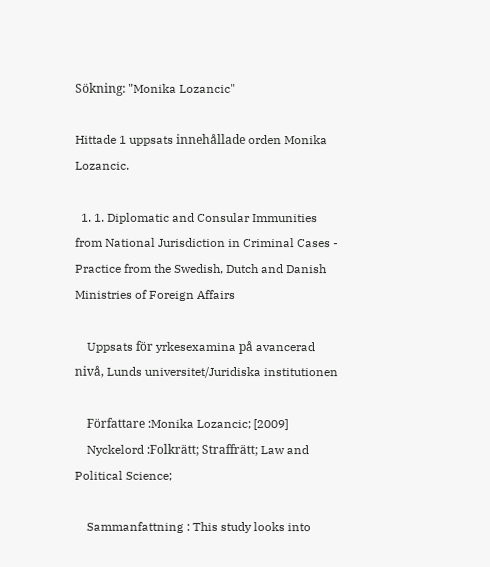Sökning: "Monika Lozancic"

Hittade 1 uppsats innehållade orden Monika Lozancic.

  1. 1. Diplomatic and Consular Immunities from National Jurisdiction in Criminal Cases - Practice from the Swedish, Dutch and Danish Ministries of Foreign Affairs

    Uppsats för yrkesexamina på avancerad nivå, Lunds universitet/Juridiska institutionen

    Författare :Monika Lozancic; [2009]
    Nyckelord :Folkrätt; Straffrätt; Law and Political Science;

    Sammanfattning : This study looks into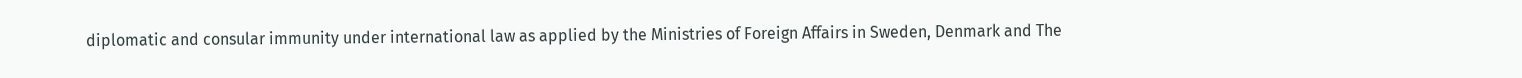diplomatic and consular immunity under international law as applied by the Ministries of Foreign Affairs in Sweden, Denmark and The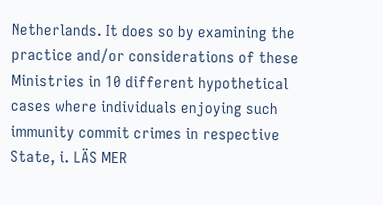Netherlands. It does so by examining the practice and/or considerations of these Ministries in 10 different hypothetical cases where individuals enjoying such immunity commit crimes in respective State, i. LÄS MER